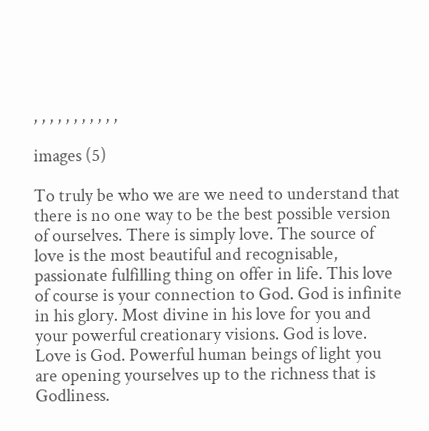, , , , , , , , , , ,

images (5)

To truly be who we are we need to understand that there is no one way to be the best possible version of ourselves. There is simply love. The source of love is the most beautiful and recognisable, passionate fulfilling thing on offer in life. This love of course is your connection to God. God is infinite in his glory. Most divine in his love for you and your powerful creationary visions. God is love. Love is God. Powerful human beings of light you are opening yourselves up to the richness that is Godliness.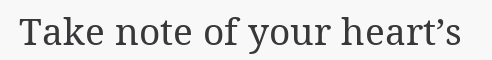Take note of your heart’s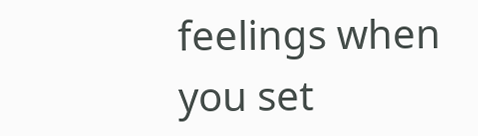feelings when you set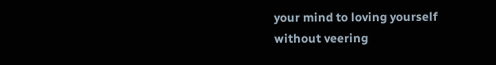your mind to loving yourself without veering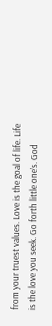from your truest values. Love is the goal of life. Life is the love you seek. Go forth little one’s. God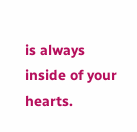is always inside of your hearts.